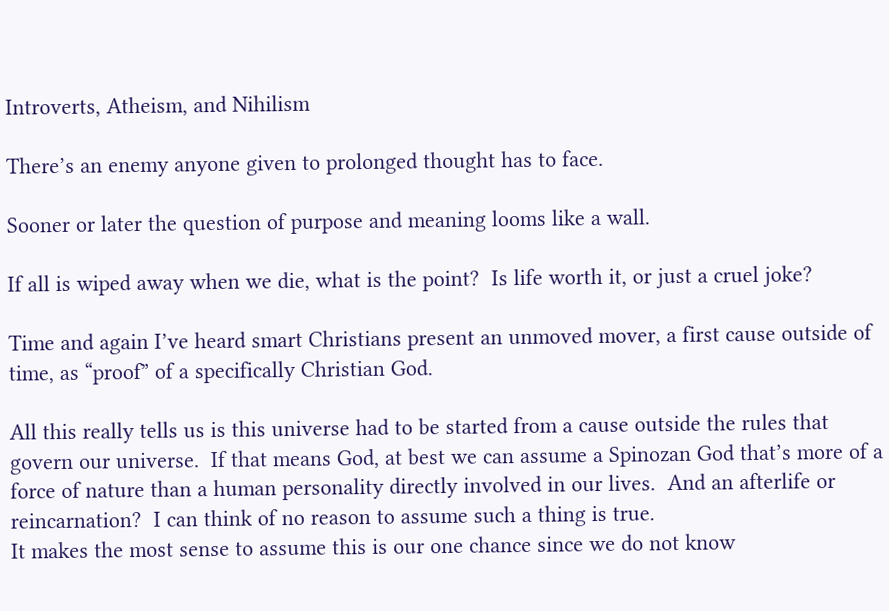Introverts, Atheism, and Nihilism

There’s an enemy anyone given to prolonged thought has to face.

Sooner or later the question of purpose and meaning looms like a wall.

If all is wiped away when we die, what is the point?  Is life worth it, or just a cruel joke?

Time and again I’ve heard smart Christians present an unmoved mover, a first cause outside of time, as “proof” of a specifically Christian God.

All this really tells us is this universe had to be started from a cause outside the rules that govern our universe.  If that means God, at best we can assume a Spinozan God that’s more of a force of nature than a human personality directly involved in our lives.  And an afterlife or reincarnation?  I can think of no reason to assume such a thing is true.
It makes the most sense to assume this is our one chance since we do not know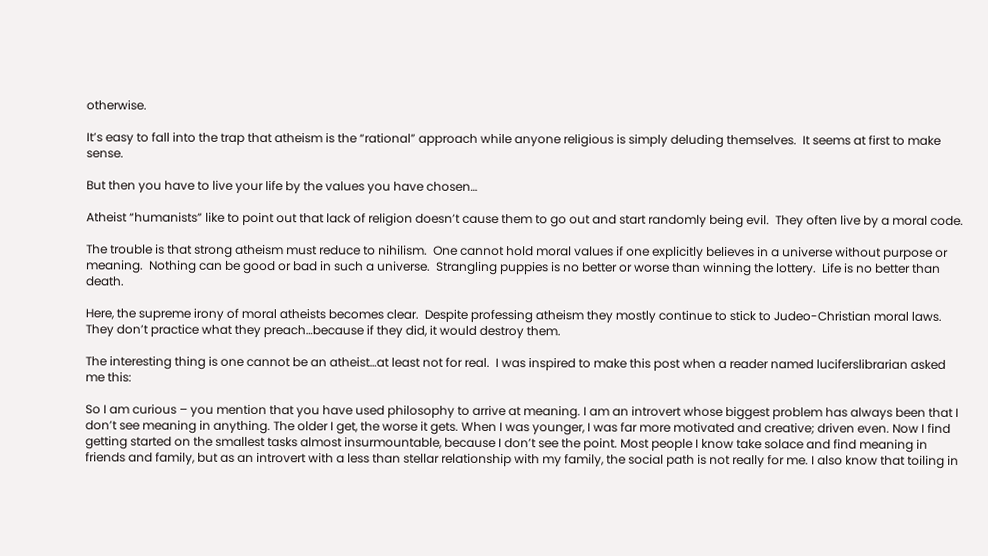otherwise.

It’s easy to fall into the trap that atheism is the “rational” approach while anyone religious is simply deluding themselves.  It seems at first to make sense.

But then you have to live your life by the values you have chosen…

Atheist “humanists” like to point out that lack of religion doesn’t cause them to go out and start randomly being evil.  They often live by a moral code.

The trouble is that strong atheism must reduce to nihilism.  One cannot hold moral values if one explicitly believes in a universe without purpose or meaning.  Nothing can be good or bad in such a universe.  Strangling puppies is no better or worse than winning the lottery.  Life is no better than death.

Here, the supreme irony of moral atheists becomes clear.  Despite professing atheism they mostly continue to stick to Judeo-Christian moral laws.  They don’t practice what they preach…because if they did, it would destroy them.

The interesting thing is one cannot be an atheist…at least not for real.  I was inspired to make this post when a reader named luciferslibrarian asked me this:

So I am curious – you mention that you have used philosophy to arrive at meaning. I am an introvert whose biggest problem has always been that I don’t see meaning in anything. The older I get, the worse it gets. When I was younger, I was far more motivated and creative; driven even. Now I find getting started on the smallest tasks almost insurmountable, because I don’t see the point. Most people I know take solace and find meaning in friends and family, but as an introvert with a less than stellar relationship with my family, the social path is not really for me. I also know that toiling in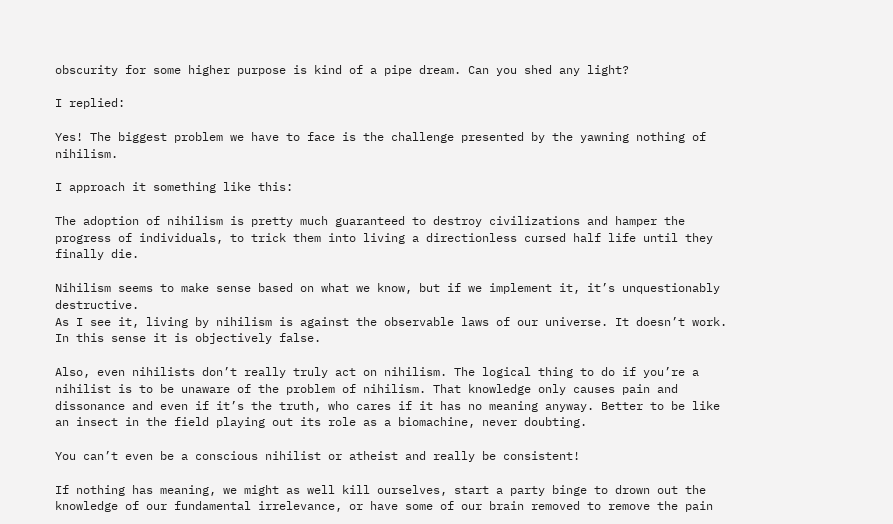obscurity for some higher purpose is kind of a pipe dream. Can you shed any light?

I replied:

Yes! The biggest problem we have to face is the challenge presented by the yawning nothing of nihilism.

I approach it something like this:

The adoption of nihilism is pretty much guaranteed to destroy civilizations and hamper the progress of individuals, to trick them into living a directionless cursed half life until they finally die.

Nihilism seems to make sense based on what we know, but if we implement it, it’s unquestionably destructive.
As I see it, living by nihilism is against the observable laws of our universe. It doesn’t work. In this sense it is objectively false.

Also, even nihilists don’t really truly act on nihilism. The logical thing to do if you’re a nihilist is to be unaware of the problem of nihilism. That knowledge only causes pain and dissonance and even if it’s the truth, who cares if it has no meaning anyway. Better to be like an insect in the field playing out its role as a biomachine, never doubting.

You can’t even be a conscious nihilist or atheist and really be consistent!

If nothing has meaning, we might as well kill ourselves, start a party binge to drown out the knowledge of our fundamental irrelevance, or have some of our brain removed to remove the pain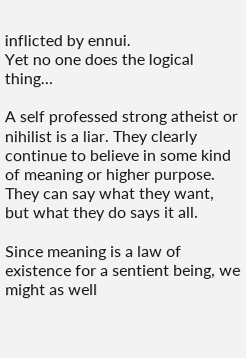inflicted by ennui.
Yet no one does the logical thing…

A self professed strong atheist or nihilist is a liar. They clearly continue to believe in some kind of meaning or higher purpose. They can say what they want, but what they do says it all.

Since meaning is a law of existence for a sentient being, we might as well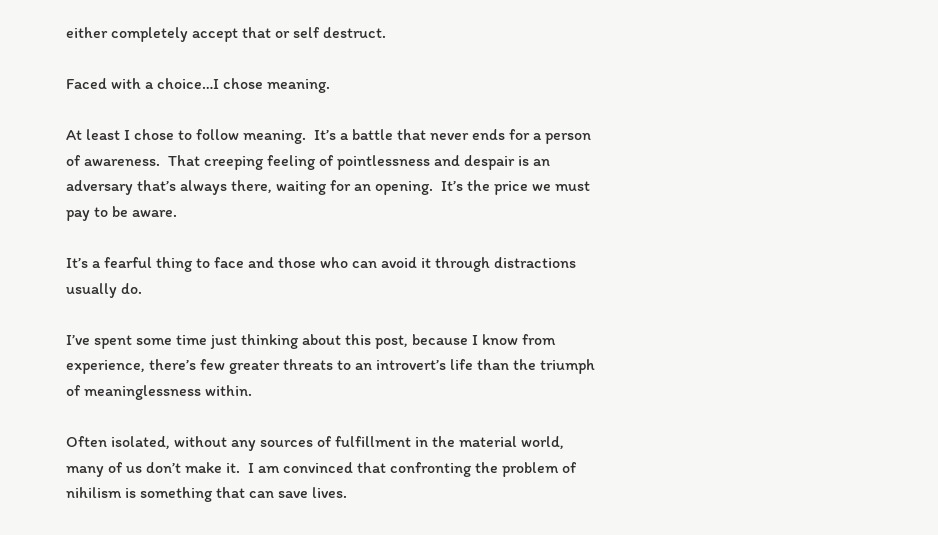either completely accept that or self destruct.

Faced with a choice…I chose meaning.

At least I chose to follow meaning.  It’s a battle that never ends for a person of awareness.  That creeping feeling of pointlessness and despair is an adversary that’s always there, waiting for an opening.  It’s the price we must pay to be aware.

It’s a fearful thing to face and those who can avoid it through distractions usually do.

I’ve spent some time just thinking about this post, because I know from experience, there’s few greater threats to an introvert’s life than the triumph of meaninglessness within.

Often isolated, without any sources of fulfillment in the material world, many of us don’t make it.  I am convinced that confronting the problem of nihilism is something that can save lives.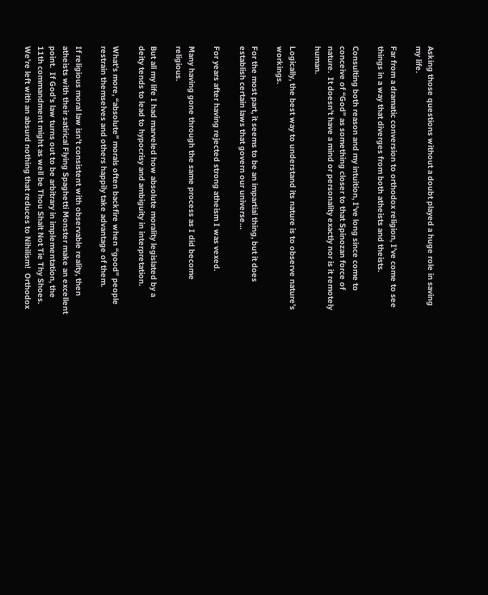Asking those questions without a doubt played a huge role in saving my life.

Far from a dramatic conversion to orthodox religion, I’ve come to see things in a way that diverges from both atheists and theists.

Consulting both reason and my intuition, I’ve long since come to conceive of “God” as something closer to that Spinozan force of nature.  It doesn’t have a mind or personality exactly nor is it remotely human.

Logically, the best way to understand its nature is to observe nature’s workings.

For the most part, it seems to be an impartial thing, but it does establish certain laws that govern our universe…

For years after having rejected strong atheism I was vexed.

Many having gone through the same process as I did become religious.

But all my life I had marveled how absolute morality legislated by a deity tends to lead to hypocrisy and ambiguity in interpretation.

What’s more, “absolute” morals often backfire when “good” people restrain themselves and others happily take advantage of them.

If religious moral law isn’t consistent with observable reality, then atheists with their satirical Flying Spaghetti Monster make an excellent point.  If God’s law turns out to be arbitrary in implementation, the 11th commandment might as well be Thou Shalt Not Tie Thy Shoes.
We’re left with an absurd nothing that reduces to Nihilism!  Orthodox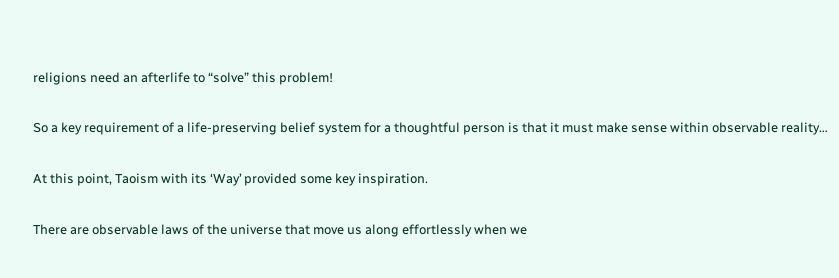religions need an afterlife to “solve” this problem!

So a key requirement of a life-preserving belief system for a thoughtful person is that it must make sense within observable reality…

At this point, Taoism with its ‘Way’ provided some key inspiration.

There are observable laws of the universe that move us along effortlessly when we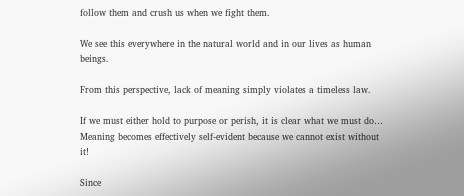follow them and crush us when we fight them.

We see this everywhere in the natural world and in our lives as human beings.

From this perspective, lack of meaning simply violates a timeless law.

If we must either hold to purpose or perish, it is clear what we must do…
Meaning becomes effectively self-evident because we cannot exist without it!

Since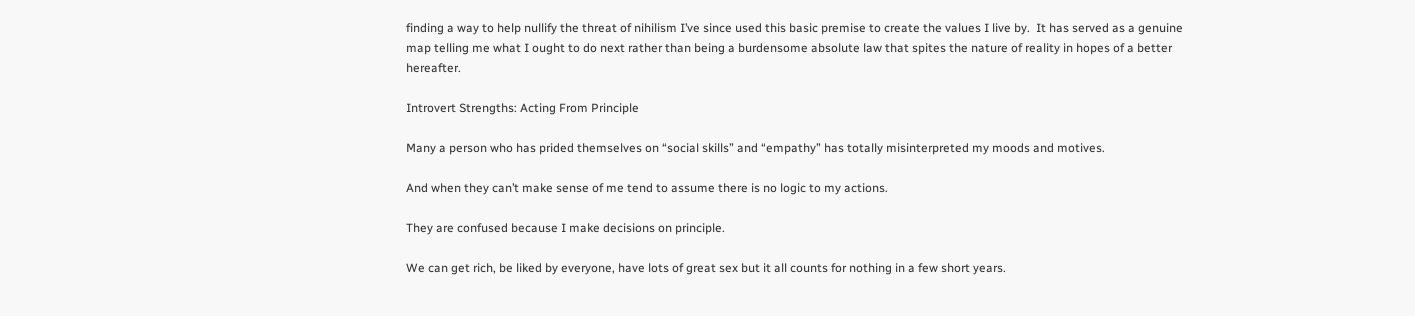finding a way to help nullify the threat of nihilism I’ve since used this basic premise to create the values I live by.  It has served as a genuine map telling me what I ought to do next rather than being a burdensome absolute law that spites the nature of reality in hopes of a better hereafter.

Introvert Strengths: Acting From Principle

Many a person who has prided themselves on “social skills” and “empathy” has totally misinterpreted my moods and motives.

And when they can’t make sense of me tend to assume there is no logic to my actions.

They are confused because I make decisions on principle.

We can get rich, be liked by everyone, have lots of great sex but it all counts for nothing in a few short years.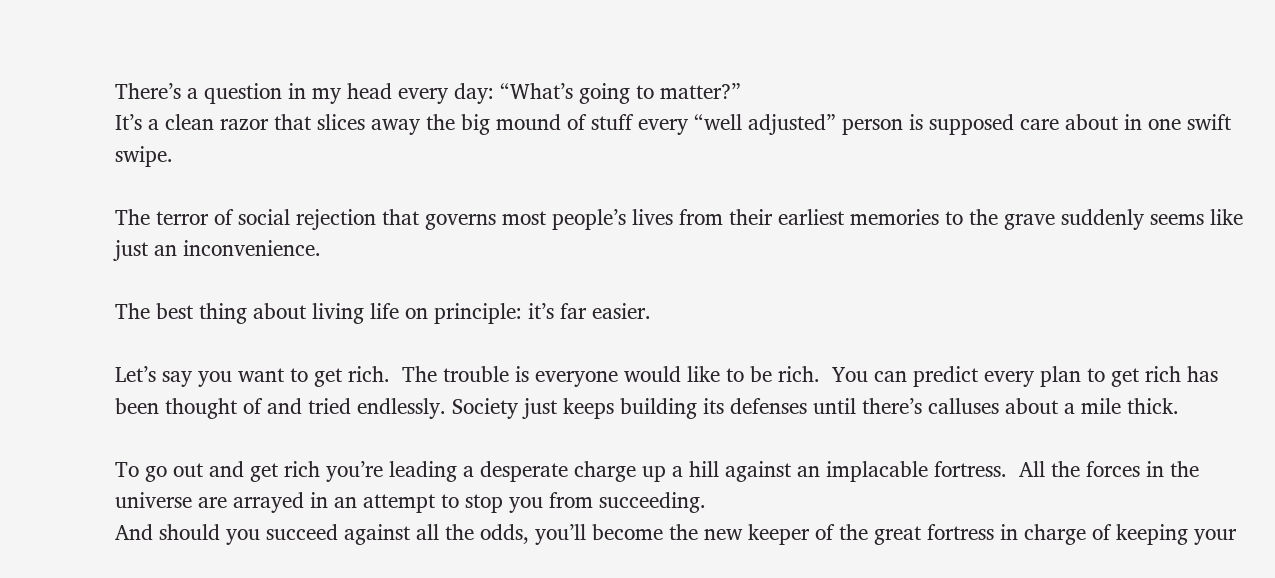There’s a question in my head every day: “What’s going to matter?”
It’s a clean razor that slices away the big mound of stuff every “well adjusted” person is supposed care about in one swift swipe.

The terror of social rejection that governs most people’s lives from their earliest memories to the grave suddenly seems like just an inconvenience.

The best thing about living life on principle: it’s far easier.

Let’s say you want to get rich.  The trouble is everyone would like to be rich.  You can predict every plan to get rich has been thought of and tried endlessly. Society just keeps building its defenses until there’s calluses about a mile thick.

To go out and get rich you’re leading a desperate charge up a hill against an implacable fortress.  All the forces in the universe are arrayed in an attempt to stop you from succeeding.
And should you succeed against all the odds, you’ll become the new keeper of the great fortress in charge of keeping your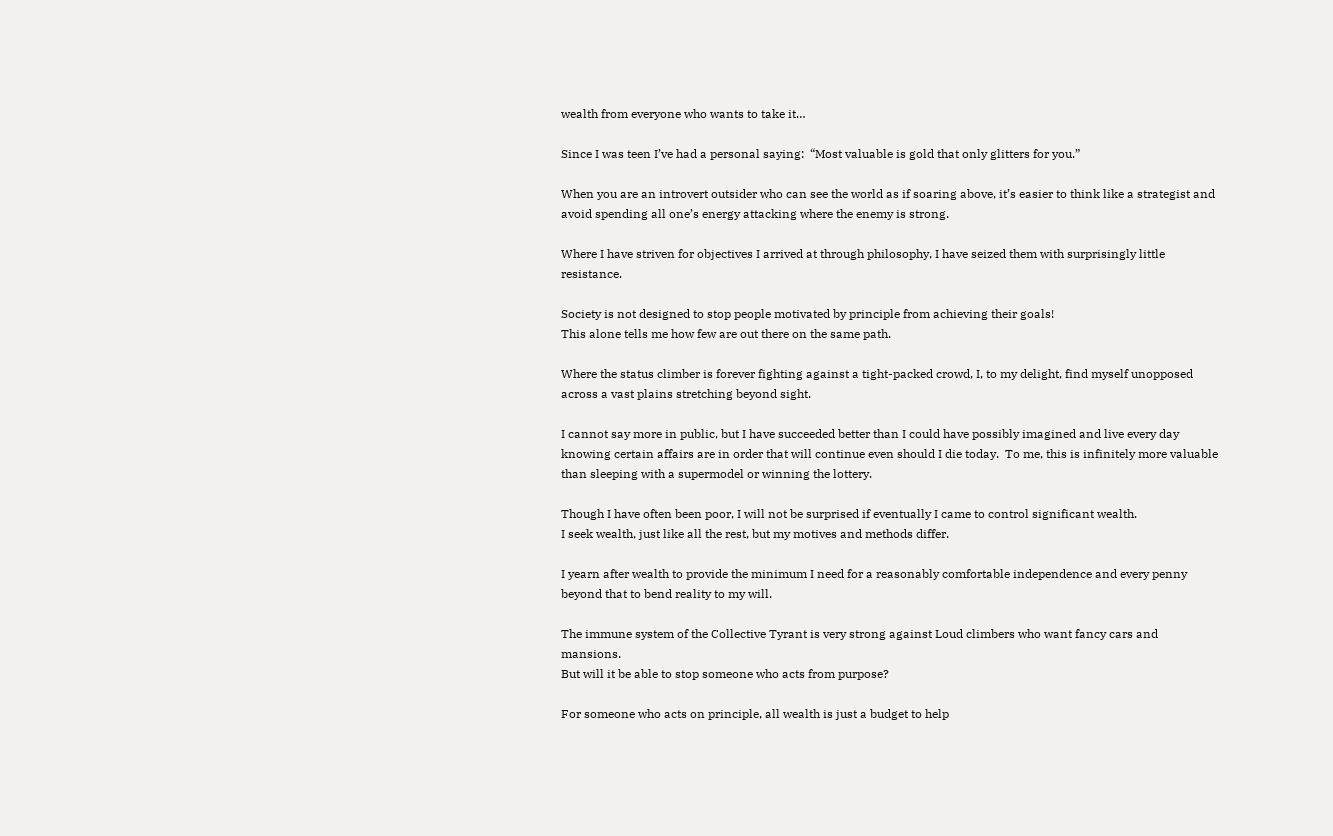wealth from everyone who wants to take it…

Since I was teen I’ve had a personal saying:  “Most valuable is gold that only glitters for you.”

When you are an introvert outsider who can see the world as if soaring above, it’s easier to think like a strategist and avoid spending all one’s energy attacking where the enemy is strong.

Where I have striven for objectives I arrived at through philosophy, I have seized them with surprisingly little resistance.

Society is not designed to stop people motivated by principle from achieving their goals!
This alone tells me how few are out there on the same path.

Where the status climber is forever fighting against a tight-packed crowd, I, to my delight, find myself unopposed across a vast plains stretching beyond sight.

I cannot say more in public, but I have succeeded better than I could have possibly imagined and live every day knowing certain affairs are in order that will continue even should I die today.  To me, this is infinitely more valuable than sleeping with a supermodel or winning the lottery.

Though I have often been poor, I will not be surprised if eventually I came to control significant wealth.
I seek wealth, just like all the rest, but my motives and methods differ.

I yearn after wealth to provide the minimum I need for a reasonably comfortable independence and every penny beyond that to bend reality to my will.

The immune system of the Collective Tyrant is very strong against Loud climbers who want fancy cars and mansions.
But will it be able to stop someone who acts from purpose?

For someone who acts on principle, all wealth is just a budget to help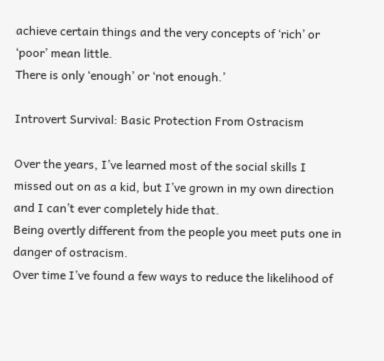achieve certain things and the very concepts of ‘rich’ or ‘poor’ mean little.
There is only ‘enough’ or ‘not enough.’

Introvert Survival: Basic Protection From Ostracism

Over the years, I’ve learned most of the social skills I missed out on as a kid, but I’ve grown in my own direction and I can’t ever completely hide that.
Being overtly different from the people you meet puts one in danger of ostracism.
Over time I’ve found a few ways to reduce the likelihood of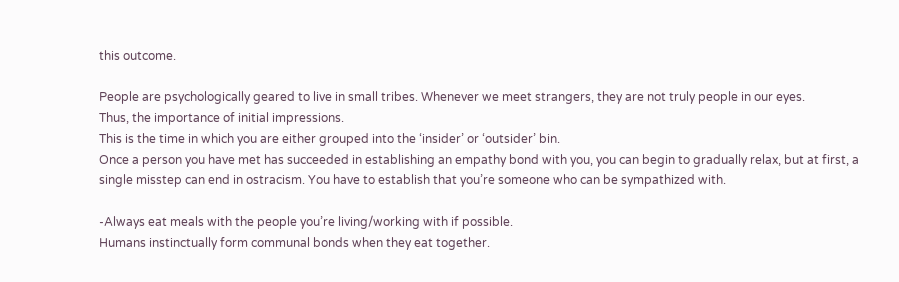this outcome.

People are psychologically geared to live in small tribes. Whenever we meet strangers, they are not truly people in our eyes.
Thus, the importance of initial impressions.
This is the time in which you are either grouped into the ‘insider’ or ‘outsider’ bin.
Once a person you have met has succeeded in establishing an empathy bond with you, you can begin to gradually relax, but at first, a single misstep can end in ostracism. You have to establish that you’re someone who can be sympathized with.

-Always eat meals with the people you’re living/working with if possible.
Humans instinctually form communal bonds when they eat together.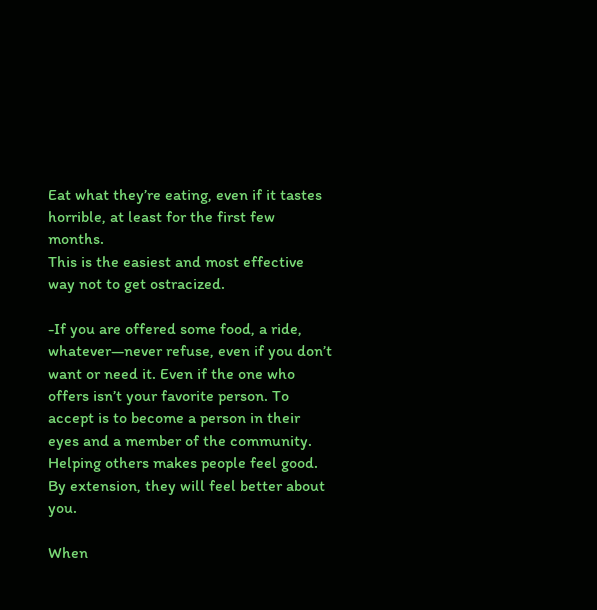Eat what they’re eating, even if it tastes horrible, at least for the first few months.
This is the easiest and most effective way not to get ostracized.

-If you are offered some food, a ride, whatever—never refuse, even if you don’t want or need it. Even if the one who offers isn’t your favorite person. To accept is to become a person in their eyes and a member of the community.
Helping others makes people feel good. By extension, they will feel better about you.

When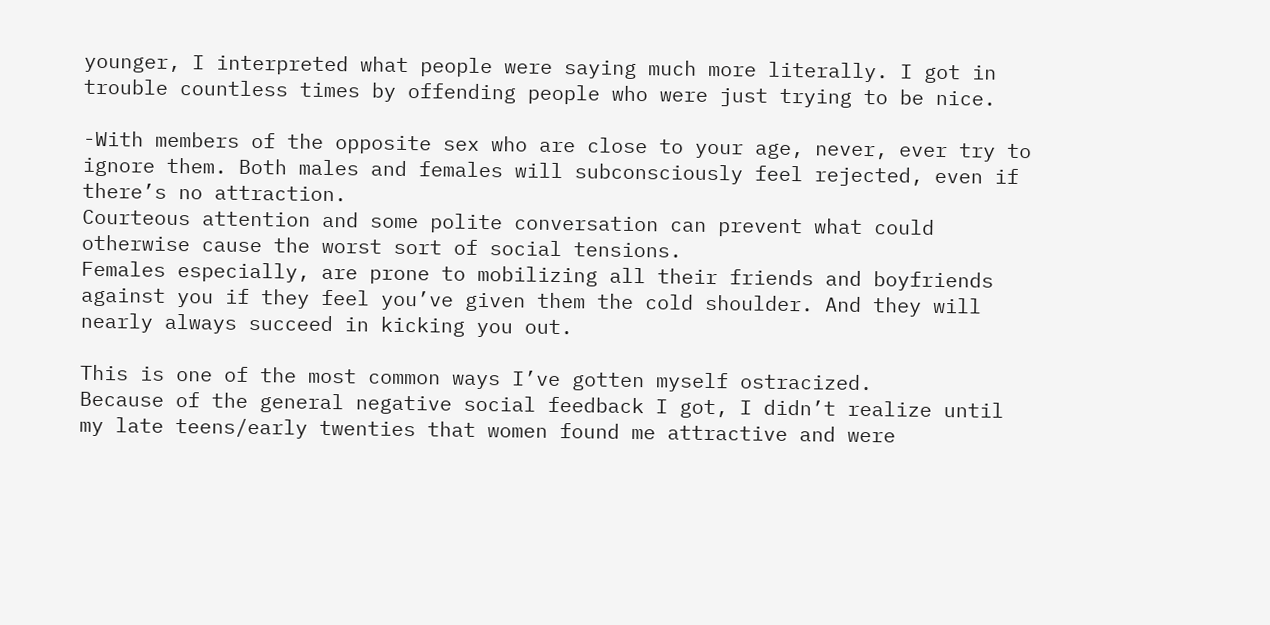younger, I interpreted what people were saying much more literally. I got in trouble countless times by offending people who were just trying to be nice.

-With members of the opposite sex who are close to your age, never, ever try to ignore them. Both males and females will subconsciously feel rejected, even if there’s no attraction.
Courteous attention and some polite conversation can prevent what could otherwise cause the worst sort of social tensions.
Females especially, are prone to mobilizing all their friends and boyfriends against you if they feel you’ve given them the cold shoulder. And they will nearly always succeed in kicking you out.

This is one of the most common ways I’ve gotten myself ostracized.
Because of the general negative social feedback I got, I didn’t realize until my late teens/early twenties that women found me attractive and were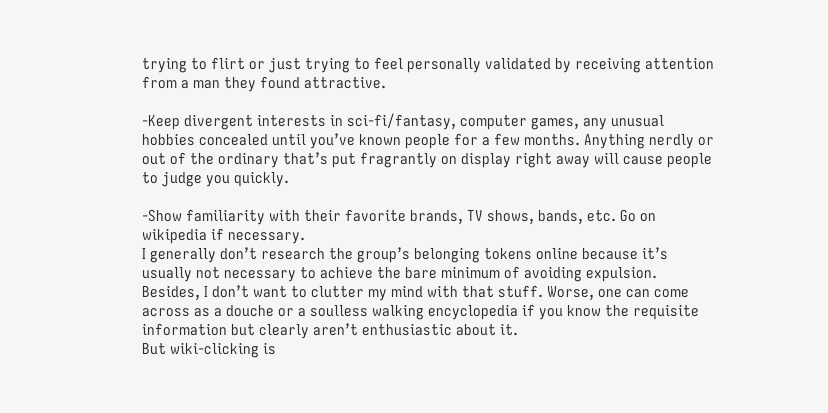trying to flirt or just trying to feel personally validated by receiving attention from a man they found attractive.

-Keep divergent interests in sci-fi/fantasy, computer games, any unusual hobbies concealed until you’ve known people for a few months. Anything nerdly or out of the ordinary that’s put fragrantly on display right away will cause people to judge you quickly.

-Show familiarity with their favorite brands, TV shows, bands, etc. Go on wikipedia if necessary.
I generally don’t research the group’s belonging tokens online because it’s usually not necessary to achieve the bare minimum of avoiding expulsion. Besides, I don’t want to clutter my mind with that stuff. Worse, one can come across as a douche or a soulless walking encyclopedia if you know the requisite information but clearly aren’t enthusiastic about it.
But wiki-clicking is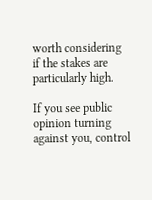worth considering if the stakes are particularly high.

If you see public opinion turning against you, control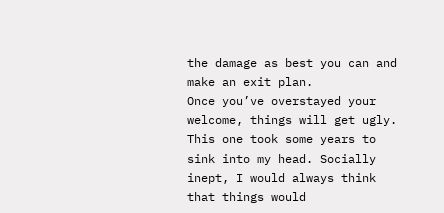the damage as best you can and make an exit plan.
Once you’ve overstayed your welcome, things will get ugly.
This one took some years to sink into my head. Socially inept, I would always think that things would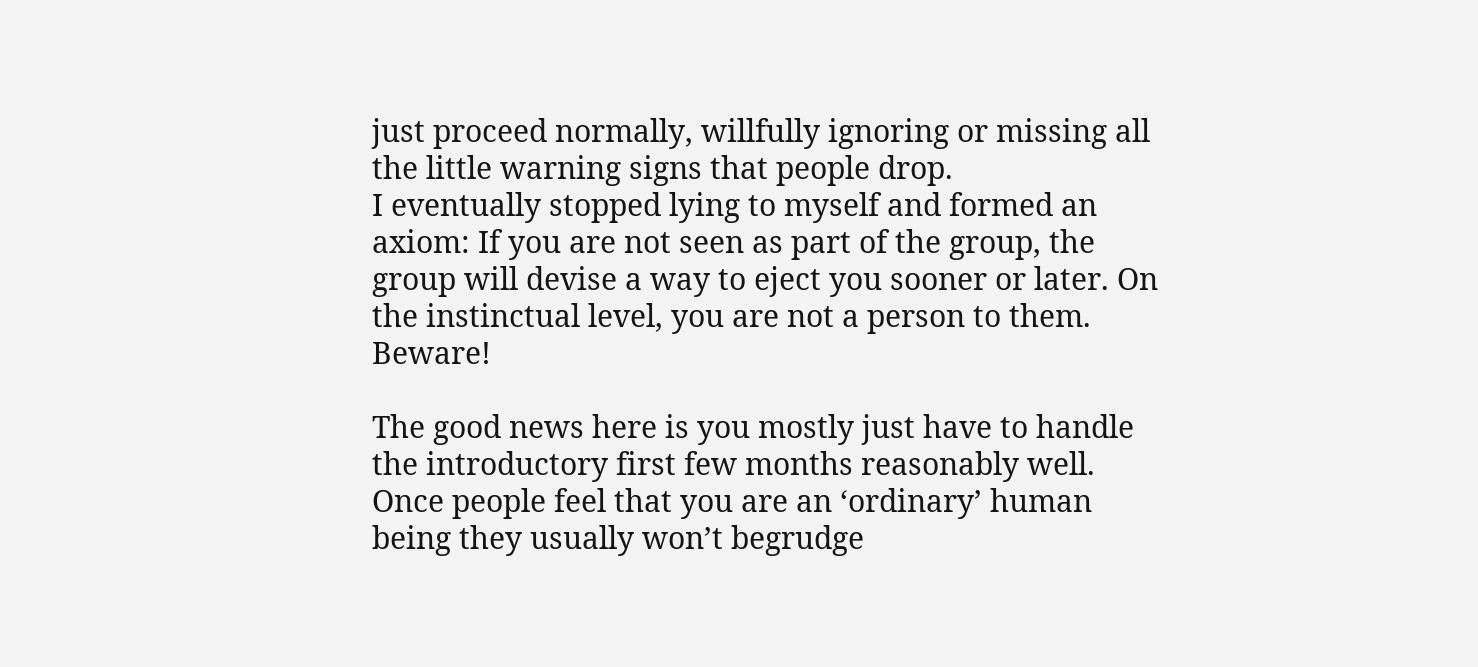just proceed normally, willfully ignoring or missing all the little warning signs that people drop.
I eventually stopped lying to myself and formed an axiom: If you are not seen as part of the group, the group will devise a way to eject you sooner or later. On the instinctual level, you are not a person to them. Beware!

The good news here is you mostly just have to handle the introductory first few months reasonably well. Once people feel that you are an ‘ordinary’ human being they usually won’t begrudge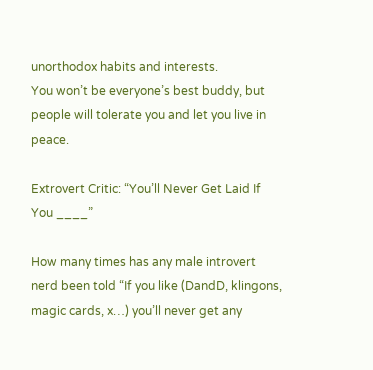unorthodox habits and interests.
You won’t be everyone’s best buddy, but people will tolerate you and let you live in peace.

Extrovert Critic: “You’ll Never Get Laid If You ____”

How many times has any male introvert nerd been told “If you like (DandD, klingons, magic cards, x…) you’ll never get any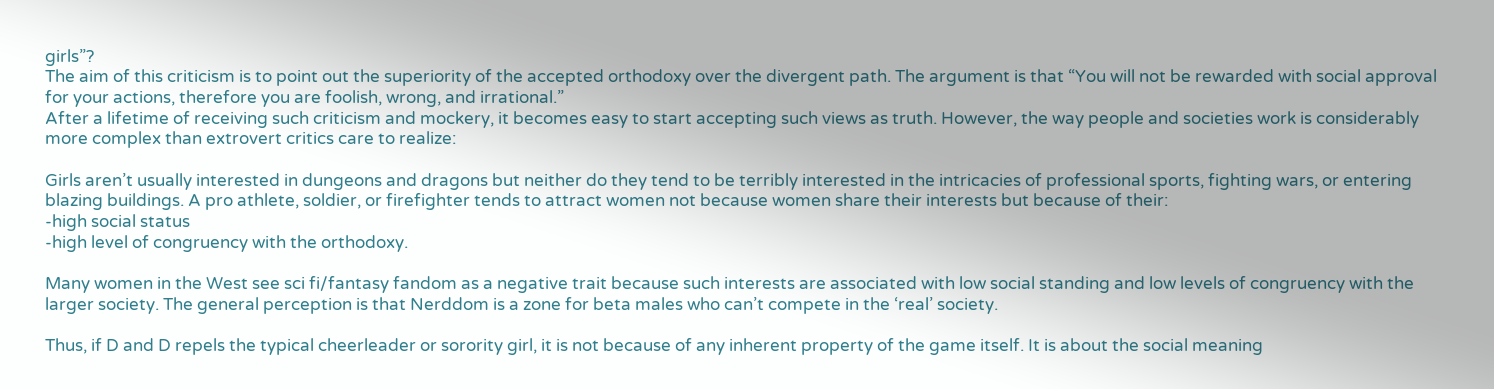girls”?
The aim of this criticism is to point out the superiority of the accepted orthodoxy over the divergent path. The argument is that “You will not be rewarded with social approval for your actions, therefore you are foolish, wrong, and irrational.”
After a lifetime of receiving such criticism and mockery, it becomes easy to start accepting such views as truth. However, the way people and societies work is considerably more complex than extrovert critics care to realize:

Girls aren’t usually interested in dungeons and dragons but neither do they tend to be terribly interested in the intricacies of professional sports, fighting wars, or entering blazing buildings. A pro athlete, soldier, or firefighter tends to attract women not because women share their interests but because of their:
-high social status
-high level of congruency with the orthodoxy.

Many women in the West see sci fi/fantasy fandom as a negative trait because such interests are associated with low social standing and low levels of congruency with the larger society. The general perception is that Nerddom is a zone for beta males who can’t compete in the ‘real’ society.

Thus, if D and D repels the typical cheerleader or sorority girl, it is not because of any inherent property of the game itself. It is about the social meaning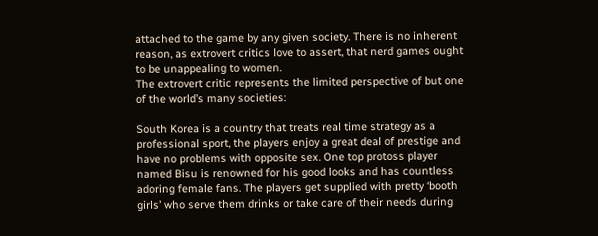attached to the game by any given society. There is no inherent reason, as extrovert critics love to assert, that nerd games ought to be unappealing to women.
The extrovert critic represents the limited perspective of but one of the world’s many societies:

South Korea is a country that treats real time strategy as a professional sport, the players enjoy a great deal of prestige and have no problems with opposite sex. One top protoss player named Bisu is renowned for his good looks and has countless adoring female fans. The players get supplied with pretty ‘booth girls’ who serve them drinks or take care of their needs during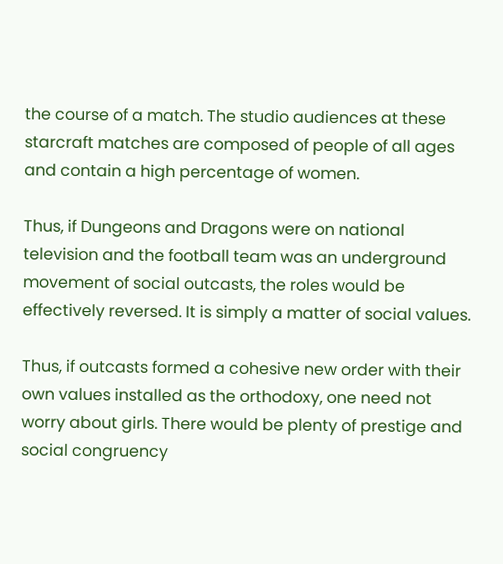the course of a match. The studio audiences at these starcraft matches are composed of people of all ages and contain a high percentage of women.

Thus, if Dungeons and Dragons were on national television and the football team was an underground movement of social outcasts, the roles would be effectively reversed. It is simply a matter of social values.

Thus, if outcasts formed a cohesive new order with their own values installed as the orthodoxy, one need not worry about girls. There would be plenty of prestige and social congruency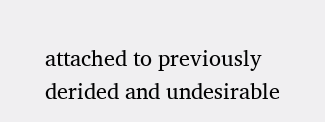attached to previously derided and undesirable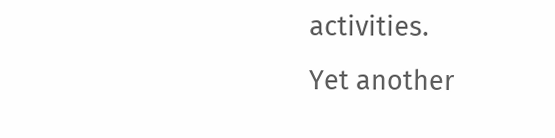activities.
Yet another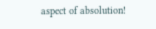aspect of absolution!